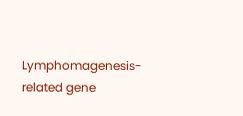Lymphomagenesis-related gene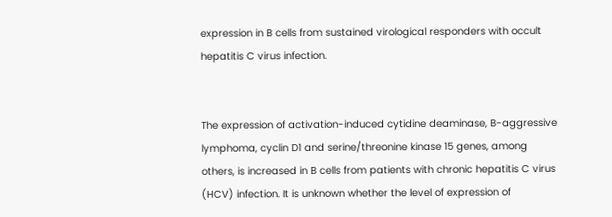expression in B cells from sustained virological responders with occult hepatitis C virus infection.


The expression of activation-induced cytidine deaminase, B-aggressive lymphoma, cyclin D1 and serine/threonine kinase 15 genes, among others, is increased in B cells from patients with chronic hepatitis C virus (HCV) infection. It is unknown whether the level of expression of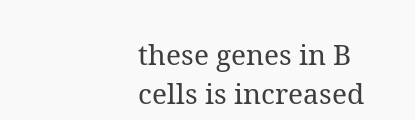these genes in B cells is increased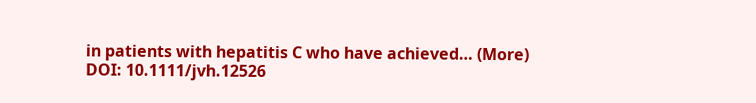in patients with hepatitis C who have achieved… (More)
DOI: 10.1111/jvh.12526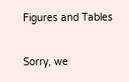Figures and Tables

Sorry, we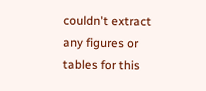couldn't extract any figures or tables for this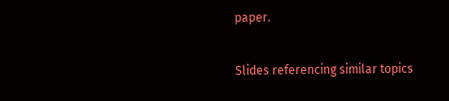paper.

Slides referencing similar topics